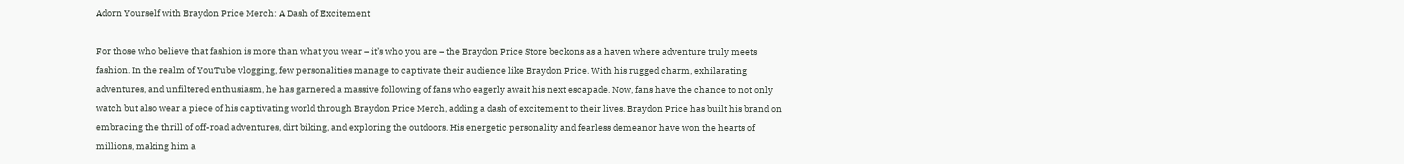Adorn Yourself with Braydon Price Merch: A Dash of Excitement

For those who believe that fashion is more than what you wear – it’s who you are – the Braydon Price Store beckons as a haven where adventure truly meets fashion. In the realm of YouTube vlogging, few personalities manage to captivate their audience like Braydon Price. With his rugged charm, exhilarating adventures, and unfiltered enthusiasm, he has garnered a massive following of fans who eagerly await his next escapade. Now, fans have the chance to not only watch but also wear a piece of his captivating world through Braydon Price Merch, adding a dash of excitement to their lives. Braydon Price has built his brand on embracing the thrill of off-road adventures, dirt biking, and exploring the outdoors. His energetic personality and fearless demeanor have won the hearts of millions, making him a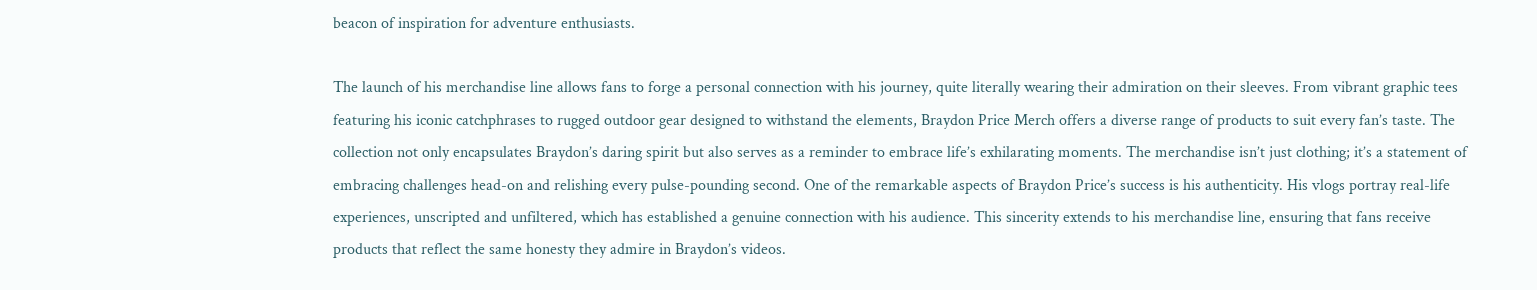beacon of inspiration for adventure enthusiasts.

The launch of his merchandise line allows fans to forge a personal connection with his journey, quite literally wearing their admiration on their sleeves. From vibrant graphic tees featuring his iconic catchphrases to rugged outdoor gear designed to withstand the elements, Braydon Price Merch offers a diverse range of products to suit every fan’s taste. The collection not only encapsulates Braydon’s daring spirit but also serves as a reminder to embrace life’s exhilarating moments. The merchandise isn’t just clothing; it’s a statement of embracing challenges head-on and relishing every pulse-pounding second. One of the remarkable aspects of Braydon Price’s success is his authenticity. His vlogs portray real-life experiences, unscripted and unfiltered, which has established a genuine connection with his audience. This sincerity extends to his merchandise line, ensuring that fans receive products that reflect the same honesty they admire in Braydon’s videos.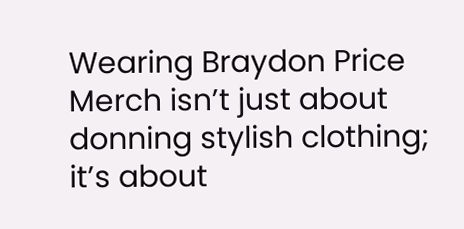Wearing Braydon Price Merch isn’t just about donning stylish clothing; it’s about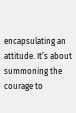encapsulating an attitude. It’s about summoning the courage to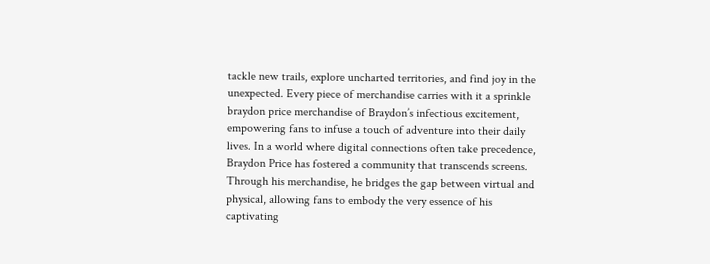tackle new trails, explore uncharted territories, and find joy in the unexpected. Every piece of merchandise carries with it a sprinkle braydon price merchandise of Braydon’s infectious excitement, empowering fans to infuse a touch of adventure into their daily lives. In a world where digital connections often take precedence, Braydon Price has fostered a community that transcends screens. Through his merchandise, he bridges the gap between virtual and physical, allowing fans to embody the very essence of his captivating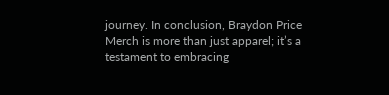journey. In conclusion, Braydon Price Merch is more than just apparel; it’s a testament to embracing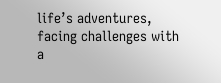life’s adventures, facing challenges with a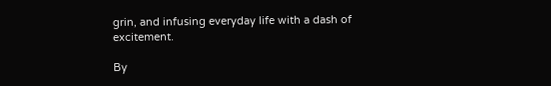grin, and infusing everyday life with a dash of excitement.

By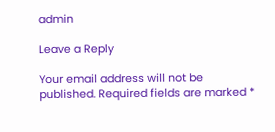admin

Leave a Reply

Your email address will not be published. Required fields are marked *